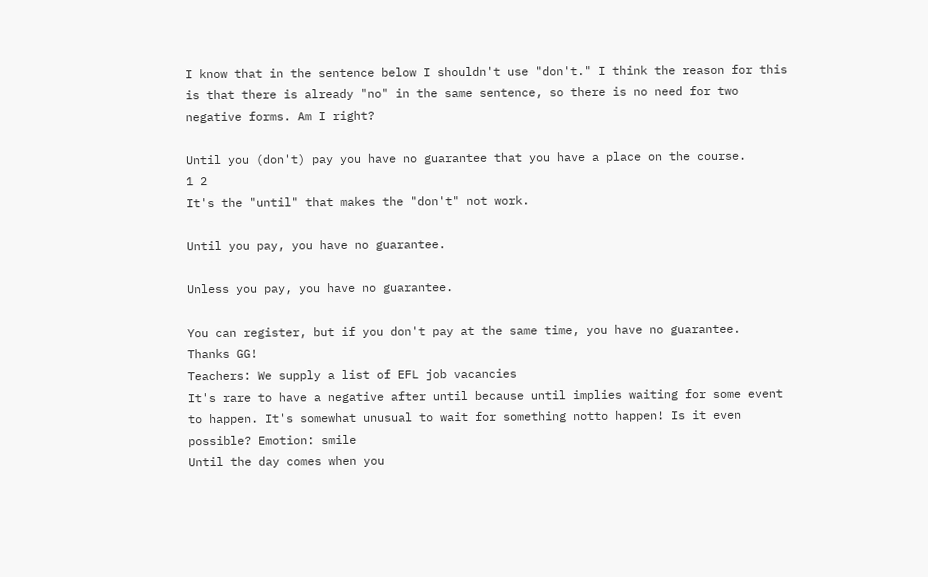I know that in the sentence below I shouldn't use "don't." I think the reason for this is that there is already "no" in the same sentence, so there is no need for two negative forms. Am I right?

Until you (don't) pay you have no guarantee that you have a place on the course.
1 2
It's the "until" that makes the "don't" not work.

Until you pay, you have no guarantee.

Unless you pay, you have no guarantee.

You can register, but if you don't pay at the same time, you have no guarantee.
Thanks GG!
Teachers: We supply a list of EFL job vacancies
It's rare to have a negative after until because until implies waiting for some event to happen. It's somewhat unusual to wait for something notto happen! Is it even possible? Emotion: smile
Until the day comes when you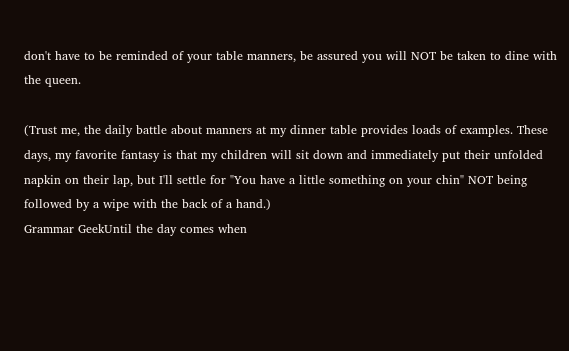don't have to be reminded of your table manners, be assured you will NOT be taken to dine with the queen.

(Trust me, the daily battle about manners at my dinner table provides loads of examples. These days, my favorite fantasy is that my children will sit down and immediately put their unfolded napkin on their lap, but I'll settle for "You have a little something on your chin" NOT being followed by a wipe with the back of a hand.)
Grammar GeekUntil the day comes when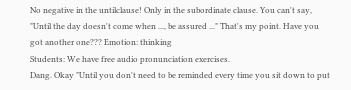No negative in the untilclause! Only in the subordinate clause. You can't say, "Until the day doesn't come when ..., be assured ..." That's my point. Have you got another one??? Emotion: thinking
Students: We have free audio pronunciation exercises.
Dang. Okay "Until you don't need to be reminded every time you sit down to put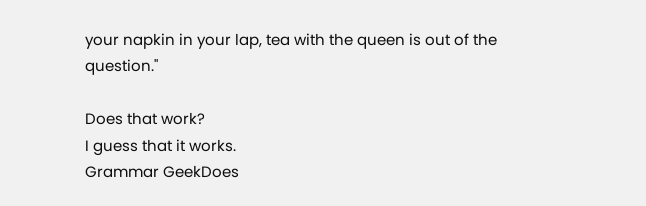your napkin in your lap, tea with the queen is out of the question."

Does that work?
I guess that it works.
Grammar GeekDoes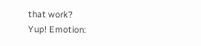that work?
Yup! Emotion: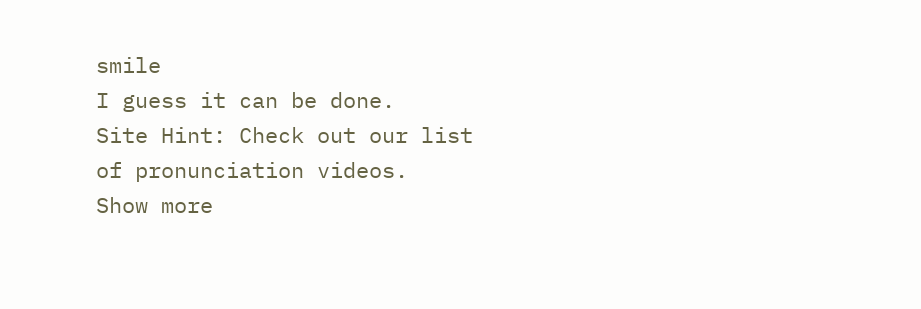smile
I guess it can be done.
Site Hint: Check out our list of pronunciation videos.
Show more